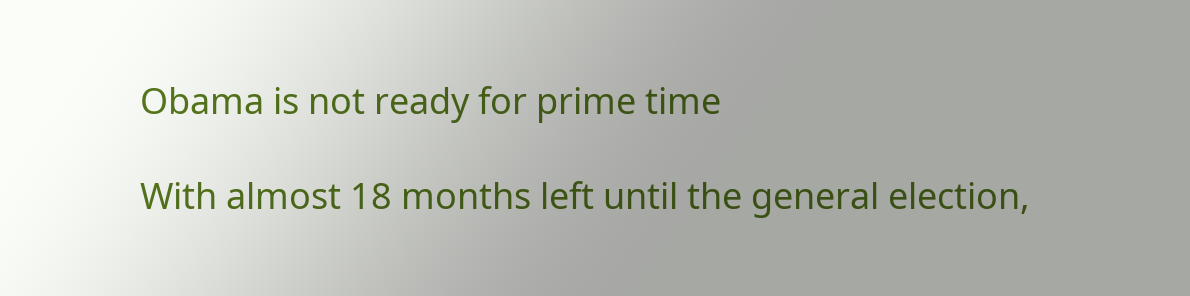Obama is not ready for prime time

With almost 18 months left until the general election,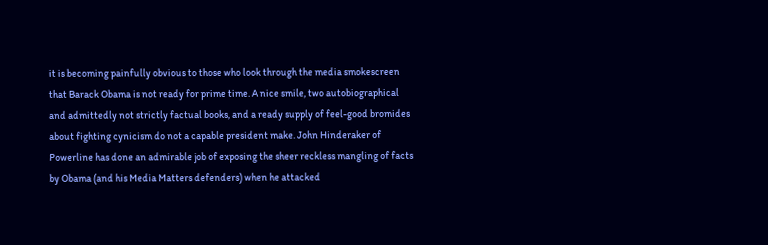it is becoming painfully obvious to those who look through the media smokescreen that Barack Obama is not ready for prime time. A nice smile, two autobiographical and admittedly not strictly factual books, and a ready supply of feel-good bromides about fighting cynicism do not a capable president make. John Hinderaker of Powerline has done an admirable job of exposing the sheer reckless mangling of facts by Obama (and his Media Matters defenders) when he attacked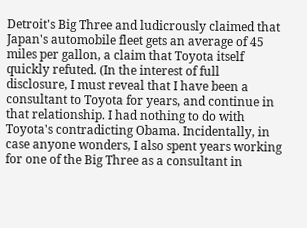Detroit's Big Three and ludicrously claimed that Japan's automobile fleet gets an average of 45 miles per gallon, a claim that Toyota itself quickly refuted. (In the interest of full disclosure, I must reveal that I have been a consultant to Toyota for years, and continue in that relationship. I had nothing to do with Toyota's contradicting Obama. Incidentally, in case anyone wonders, I also spent years working for one of the Big Three as a consultant in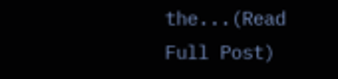the...(Read Full Post)